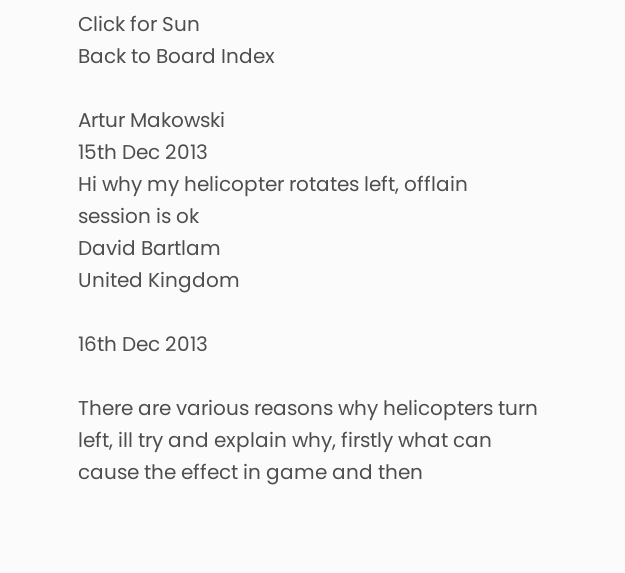Click for Sun
Back to Board Index

Artur Makowski
15th Dec 2013
Hi why my helicopter rotates left, offlain session is ok
David Bartlam
United Kingdom

16th Dec 2013

There are various reasons why helicopters turn left, ill try and explain why, firstly what can cause the effect in game and then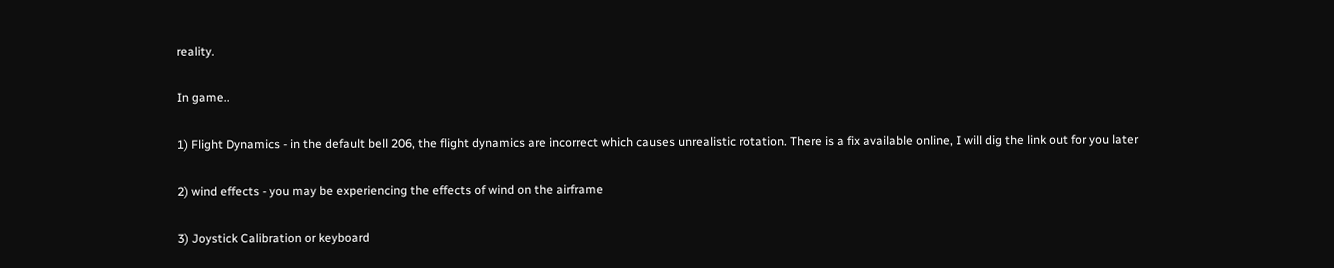reality.

In game..

1) Flight Dynamics - in the default bell 206, the flight dynamics are incorrect which causes unrealistic rotation. There is a fix available online, I will dig the link out for you later

2) wind effects - you may be experiencing the effects of wind on the airframe

3) Joystick Calibration or keyboard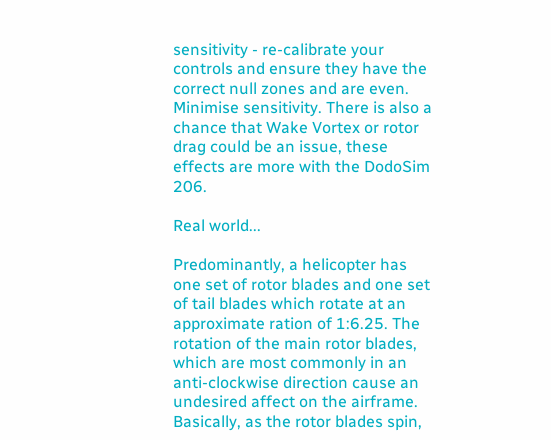sensitivity - re-calibrate your controls and ensure they have the correct null zones and are even. Minimise sensitivity. There is also a chance that Wake Vortex or rotor drag could be an issue, these effects are more with the DodoSim 206.

Real world...

Predominantly, a helicopter has one set of rotor blades and one set of tail blades which rotate at an approximate ration of 1:6.25. The rotation of the main rotor blades, which are most commonly in an anti-clockwise direction cause an undesired affect on the airframe. Basically, as the rotor blades spin,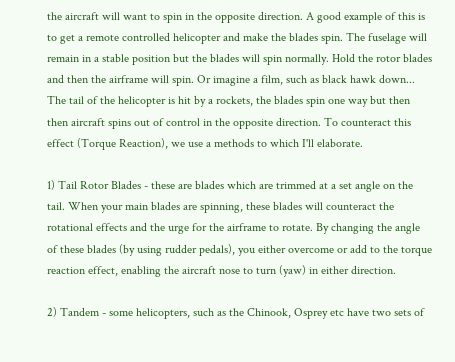the aircraft will want to spin in the opposite direction. A good example of this is to get a remote controlled helicopter and make the blades spin. The fuselage will remain in a stable position but the blades will spin normally. Hold the rotor blades and then the airframe will spin. Or imagine a film, such as black hawk down... The tail of the helicopter is hit by a rockets, the blades spin one way but then then aircraft spins out of control in the opposite direction. To counteract this effect (Torque Reaction), we use a methods to which I'll elaborate.

1) Tail Rotor Blades - these are blades which are trimmed at a set angle on the tail. When your main blades are spinning, these blades will counteract the rotational effects and the urge for the airframe to rotate. By changing the angle of these blades (by using rudder pedals), you either overcome or add to the torque reaction effect, enabling the aircraft nose to turn (yaw) in either direction.

2) Tandem - some helicopters, such as the Chinook, Osprey etc have two sets of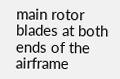main rotor blades at both ends of the airframe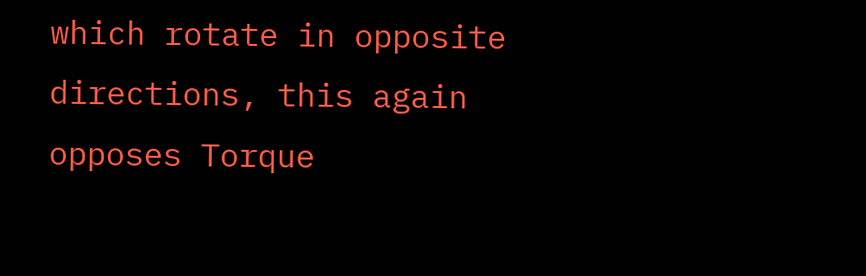which rotate in opposite directions, this again opposes Torque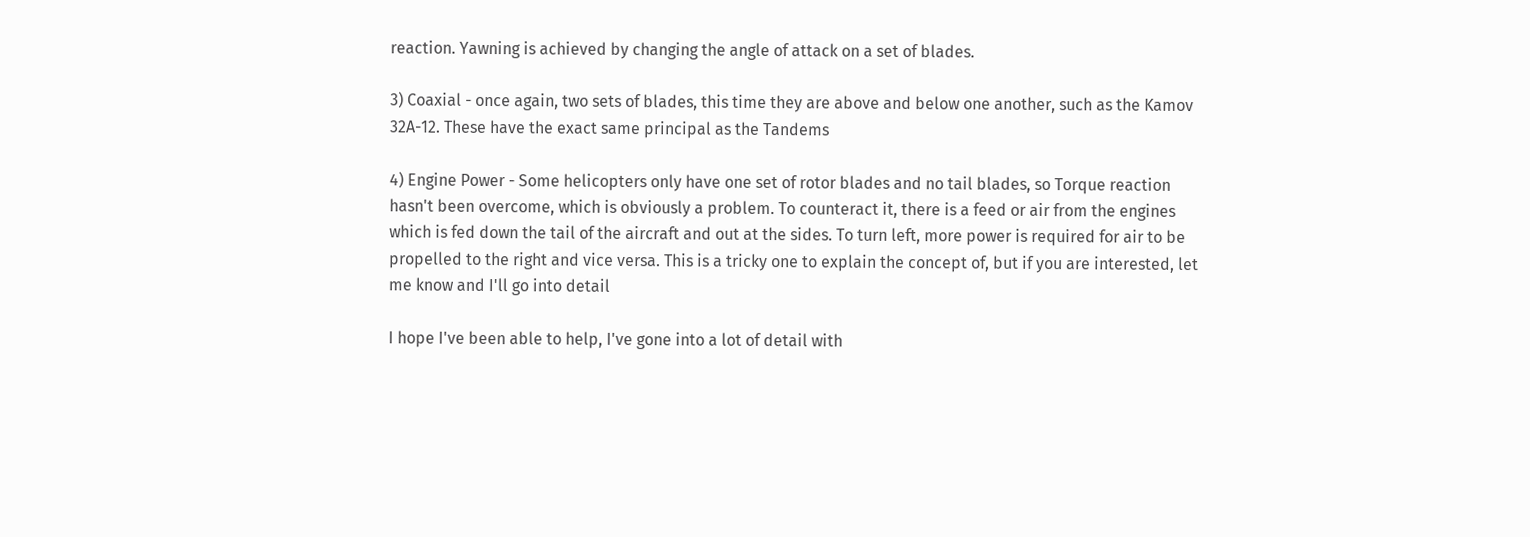reaction. Yawning is achieved by changing the angle of attack on a set of blades.

3) Coaxial - once again, two sets of blades, this time they are above and below one another, such as the Kamov 32A-12. These have the exact same principal as the Tandems

4) Engine Power - Some helicopters only have one set of rotor blades and no tail blades, so Torque reaction hasn't been overcome, which is obviously a problem. To counteract it, there is a feed or air from the engines which is fed down the tail of the aircraft and out at the sides. To turn left, more power is required for air to be propelled to the right and vice versa. This is a tricky one to explain the concept of, but if you are interested, let me know and I'll go into detail

I hope I've been able to help, I've gone into a lot of detail with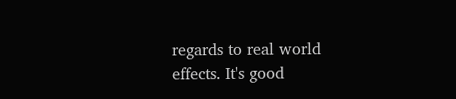regards to real world effects. It's good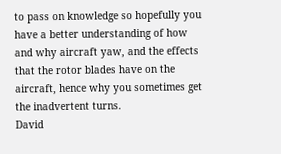to pass on knowledge so hopefully you have a better understanding of how and why aircraft yaw, and the effects that the rotor blades have on the aircraft, hence why you sometimes get the inadvertent turns.
David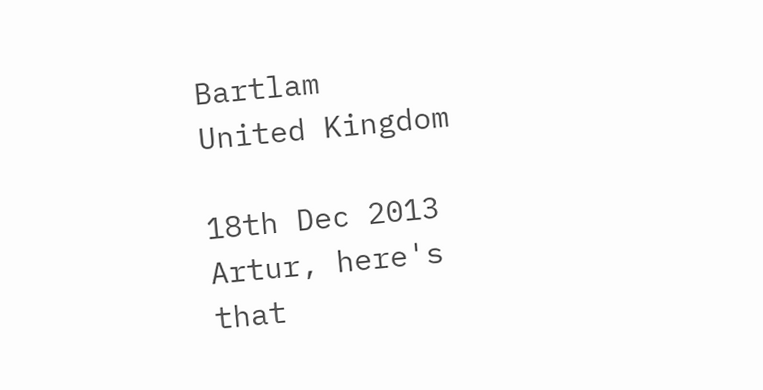Bartlam
United Kingdom

18th Dec 2013
Artur, here's that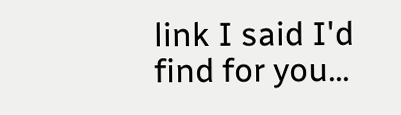link I said I'd find for you...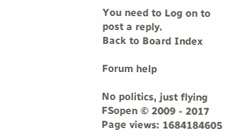You need to Log on to post a reply.
Back to Board Index

Forum help

No politics, just flying
FSopen © 2009 - 2017
Page views: 1684184605